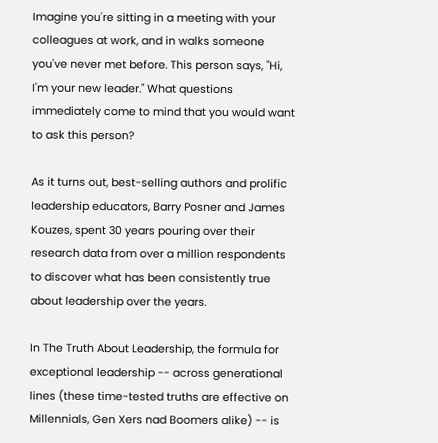Imagine you're sitting in a meeting with your colleagues at work, and in walks someone you've never met before. This person says, "Hi, I'm your new leader." What questions immediately come to mind that you would want to ask this person?

As it turns out, best-selling authors and prolific leadership educators, Barry Posner and James Kouzes, spent 30 years pouring over their research data from over a million respondents to discover what has been consistently true about leadership over the years.

In The Truth About Leadership, the formula for exceptional leadership -- across generational lines (these time-tested truths are effective on Millennials, Gen Xers nad Boomers alike) -- is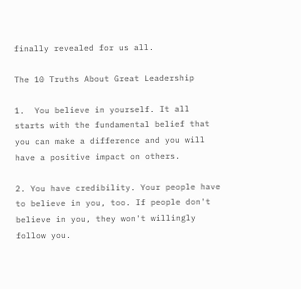finally revealed for us all.

The 10 Truths About Great Leadership

1.  You believe in yourself. It all starts with the fundamental belief that you can make a difference and you will have a positive impact on others.

2. You have credibility. Your people have to believe in you, too. If people don't believe in you, they won't willingly follow you.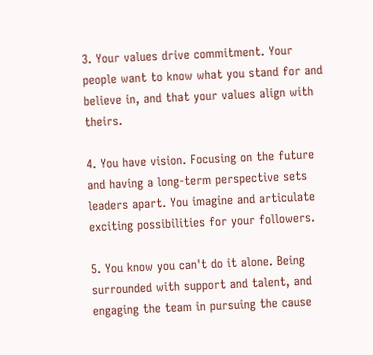3. Your values drive commitment. Your people want to know what you stand for and believe in, and that your values align with theirs.

4. You have vision. Focusing on the future and having a long-term perspective sets leaders apart. You imagine and articulate exciting possibilities for your followers.

5. You know you can't do it alone. Being surrounded with support and talent, and engaging the team in pursuing the cause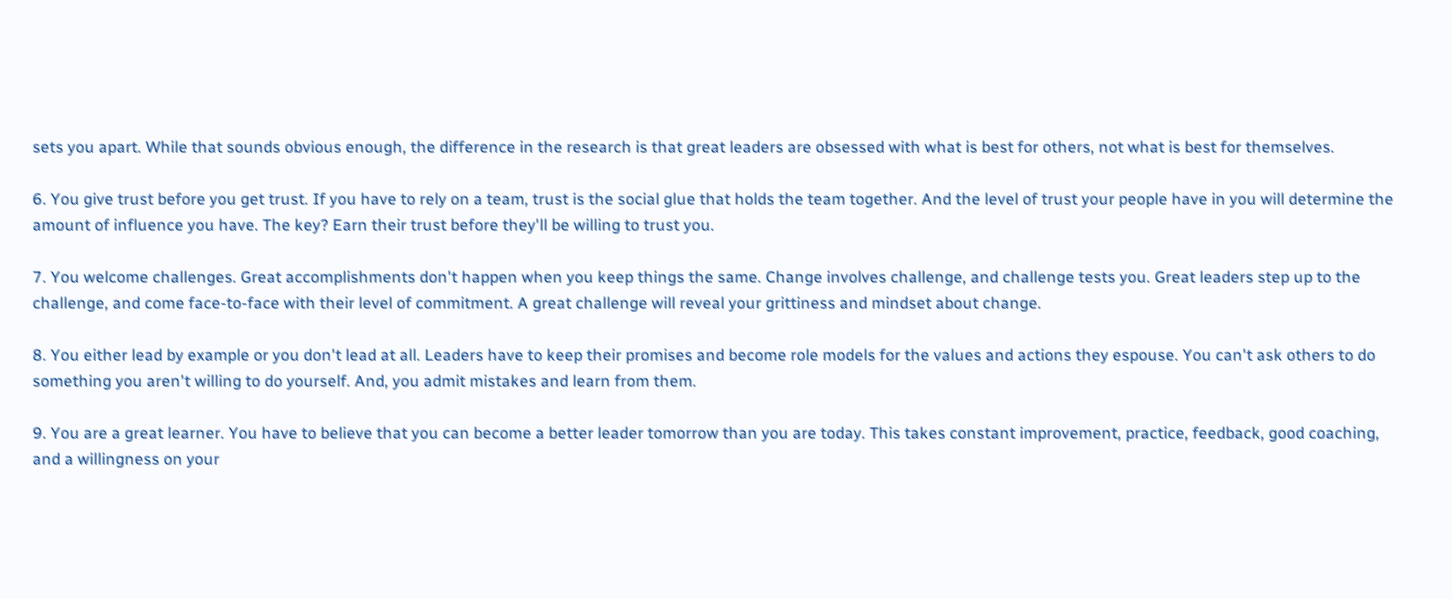sets you apart. While that sounds obvious enough, the difference in the research is that great leaders are obsessed with what is best for others, not what is best for themselves.

6. You give trust before you get trust. If you have to rely on a team, trust is the social glue that holds the team together. And the level of trust your people have in you will determine the amount of influence you have. The key? Earn their trust before they'll be willing to trust you.

7. You welcome challenges. Great accomplishments don't happen when you keep things the same. Change involves challenge, and challenge tests you. Great leaders step up to the challenge, and come face-to-face with their level of commitment. A great challenge will reveal your grittiness and mindset about change.

8. You either lead by example or you don't lead at all. Leaders have to keep their promises and become role models for the values and actions they espouse. You can't ask others to do something you aren't willing to do yourself. And, you admit mistakes and learn from them.

9. You are a great learner. You have to believe that you can become a better leader tomorrow than you are today. This takes constant improvement, practice, feedback, good coaching, and a willingness on your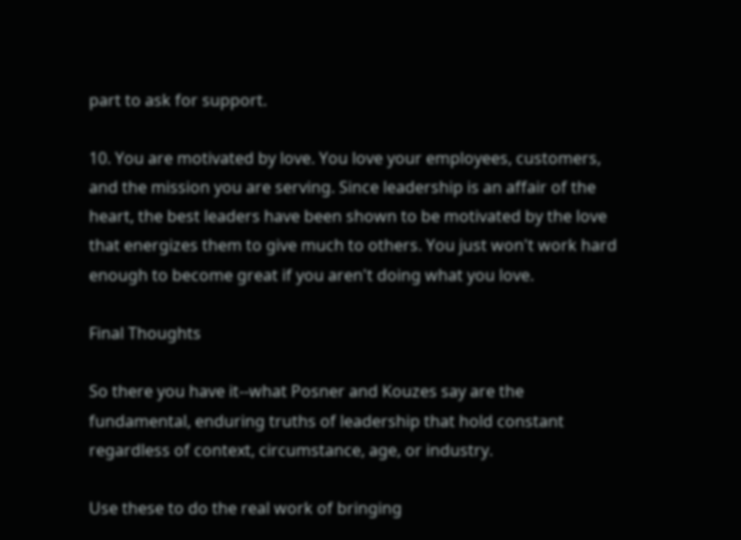part to ask for support.

10. You are motivated by love. You love your employees, customers, and the mission you are serving. Since leadership is an affair of the heart, the best leaders have been shown to be motivated by the love that energizes them to give much to others. You just won't work hard enough to become great if you aren't doing what you love.

Final Thoughts

So there you have it--what Posner and Kouzes say are the fundamental, enduring truths of leadership that hold constant regardless of context, circumstance, age, or industry.

Use these to do the real work of bringing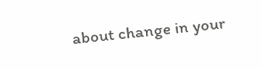about change in your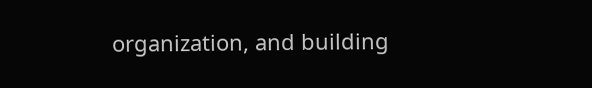organization, and building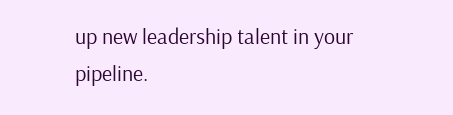up new leadership talent in your pipeline.